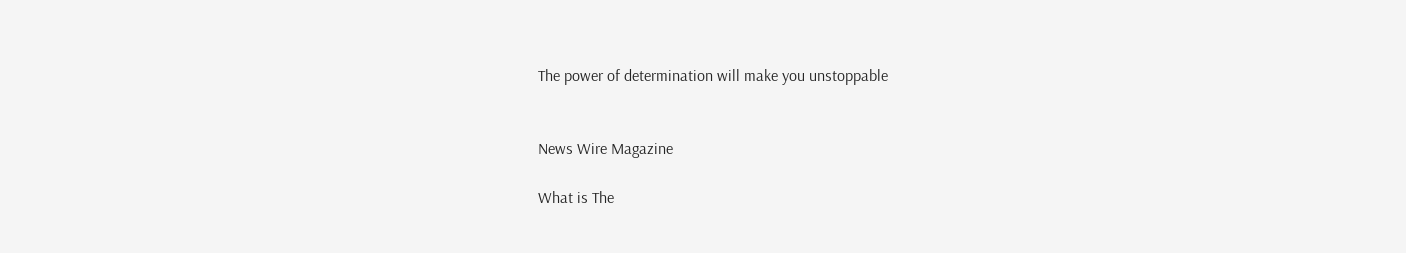The power of determination will make you unstoppable


News Wire Magazine

What is The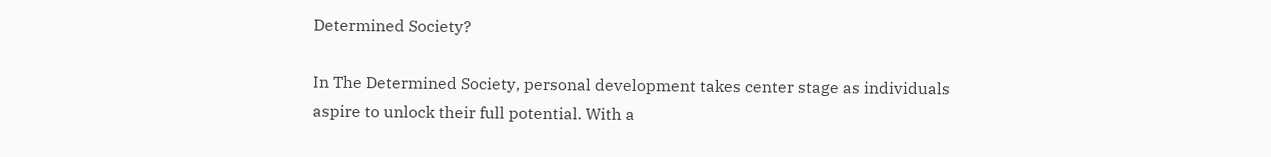Determined Society?

In The Determined Society, personal development takes center stage as individuals aspire to unlock their full potential. With a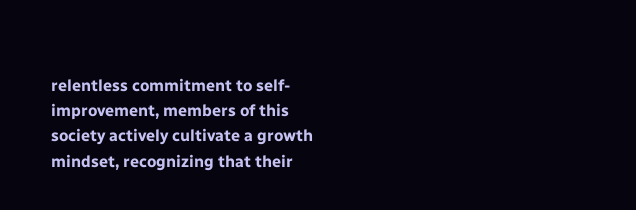relentless commitment to self-improvement, members of this society actively cultivate a growth mindset, recognizing that their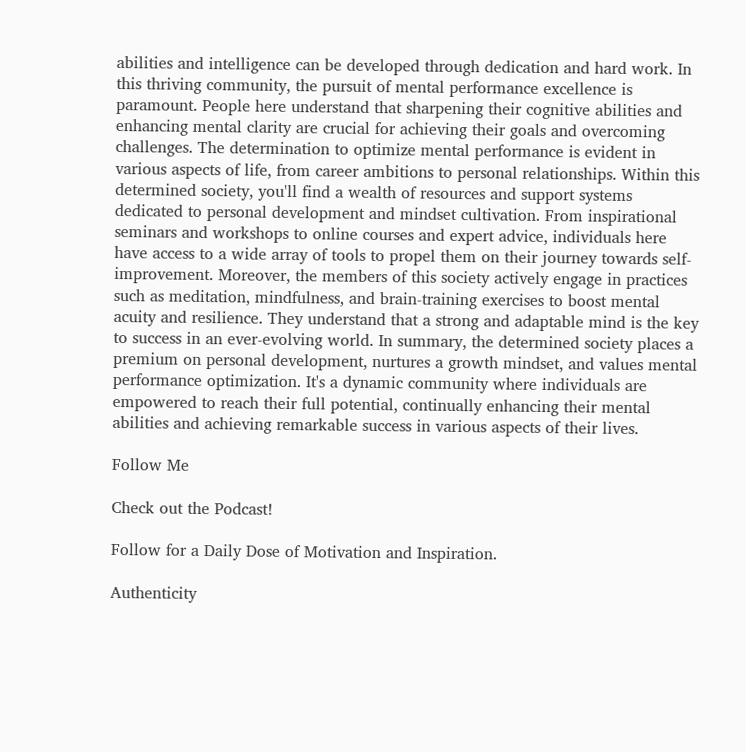abilities and intelligence can be developed through dedication and hard work. In this thriving community, the pursuit of mental performance excellence is paramount. People here understand that sharpening their cognitive abilities and enhancing mental clarity are crucial for achieving their goals and overcoming challenges. The determination to optimize mental performance is evident in various aspects of life, from career ambitions to personal relationships. Within this determined society, you'll find a wealth of resources and support systems dedicated to personal development and mindset cultivation. From inspirational seminars and workshops to online courses and expert advice, individuals here have access to a wide array of tools to propel them on their journey towards self-improvement. Moreover, the members of this society actively engage in practices such as meditation, mindfulness, and brain-training exercises to boost mental acuity and resilience. They understand that a strong and adaptable mind is the key to success in an ever-evolving world. In summary, the determined society places a premium on personal development, nurtures a growth mindset, and values mental performance optimization. It's a dynamic community where individuals are empowered to reach their full potential, continually enhancing their mental abilities and achieving remarkable success in various aspects of their lives.

Follow Me

Check out the Podcast!

Follow for a Daily Dose of Motivation and Inspiration.

Authenticity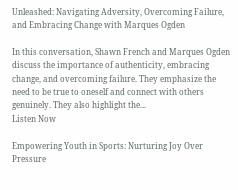Unleashed: Navigating Adversity, Overcoming Failure, and Embracing Change with Marques Ogden

In this conversation, Shawn French and Marques Ogden discuss the importance of authenticity, embracing change, and overcoming failure. They emphasize the need to be true to oneself and connect with others genuinely. They also highlight the...
Listen Now

Empowering Youth in Sports: Nurturing Joy Over Pressure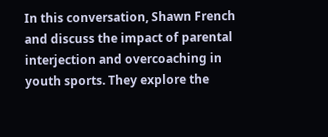In this conversation, Shawn French and discuss the impact of parental interjection and overcoaching in youth sports. They explore the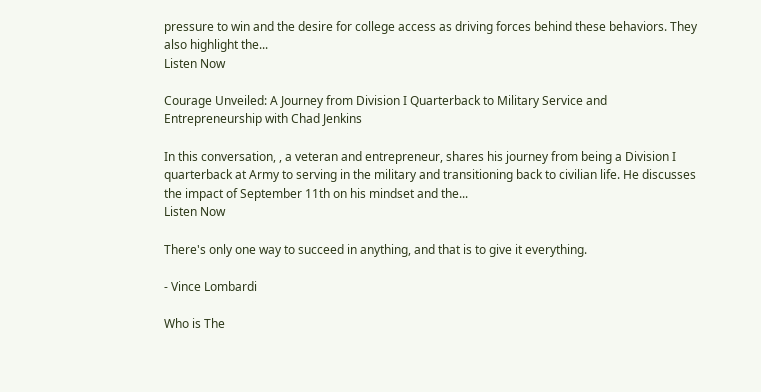pressure to win and the desire for college access as driving forces behind these behaviors. They also highlight the...
Listen Now

Courage Unveiled: A Journey from Division I Quarterback to Military Service and Entrepreneurship with Chad Jenkins

In this conversation, , a veteran and entrepreneur, shares his journey from being a Division I quarterback at Army to serving in the military and transitioning back to civilian life. He discusses the impact of September 11th on his mindset and the...
Listen Now

There's only one way to succeed in anything, and that is to give it everything.

- Vince Lombardi

Who is The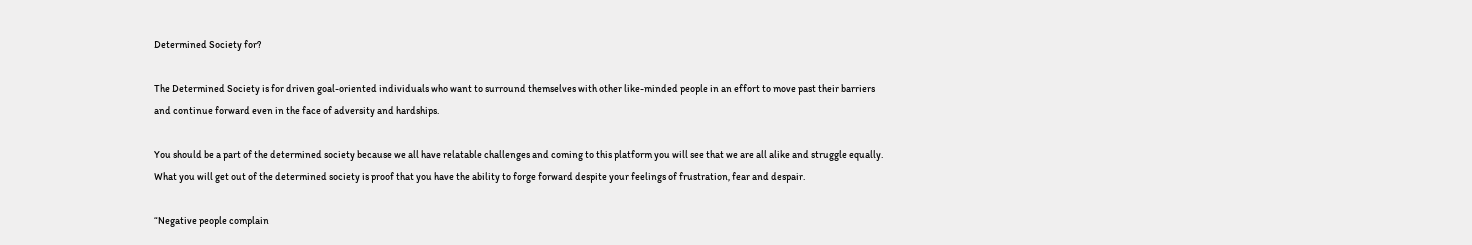Determined Society for?

The Determined Society is for driven goal-oriented individuals who want to surround themselves with other like-minded people in an effort to move past their barriers and continue forward even in the face of adversity and hardships.

You should be a part of the determined society because we all have relatable challenges and coming to this platform you will see that we are all alike and struggle equally. What you will get out of the determined society is proof that you have the ability to forge forward despite your feelings of frustration, fear and despair.

“Negative people complain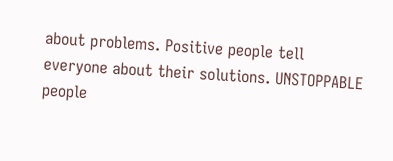about problems. Positive people tell everyone about their solutions. UNSTOPPABLE people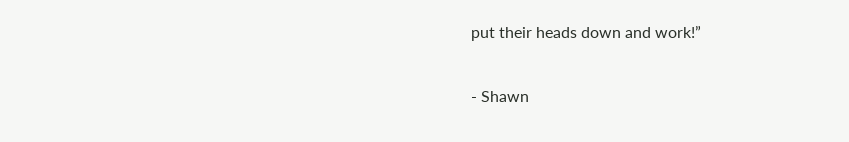put their heads down and work!”

- Shawn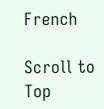French

Scroll to Top